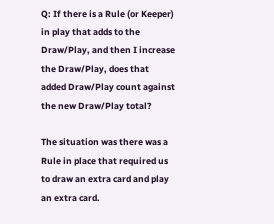Q: If there is a Rule (or Keeper) in play that adds to the Draw/Play, and then I increase the Draw/Play, does that added Draw/Play count against the new Draw/Play total?

The situation was there was a Rule in place that required us to draw an extra card and play an extra card.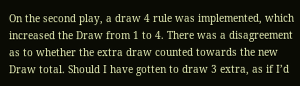On the second play, a draw 4 rule was implemented, which increased the Draw from 1 to 4. There was a disagreement as to whether the extra draw counted towards the new Draw total. Should I have gotten to draw 3 extra, as if I’d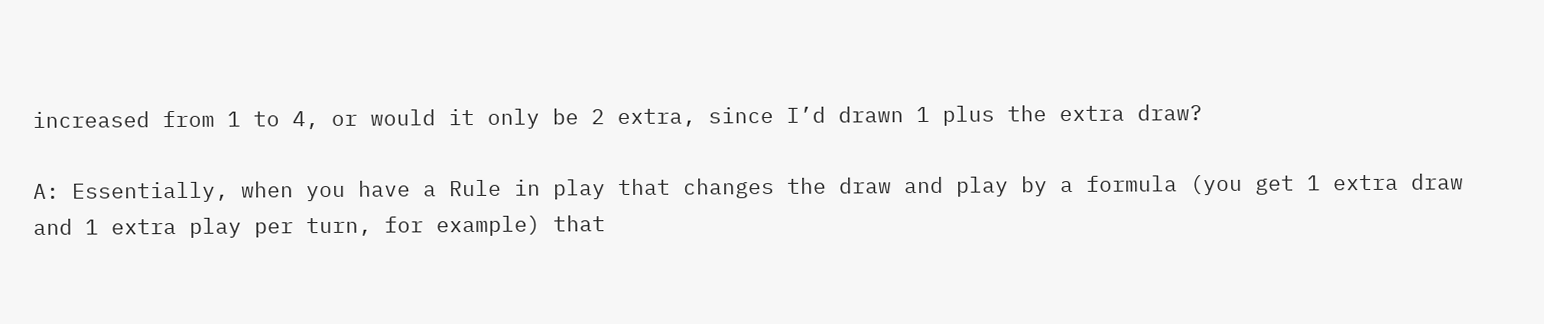increased from 1 to 4, or would it only be 2 extra, since I’d drawn 1 plus the extra draw?

A: Essentially, when you have a Rule in play that changes the draw and play by a formula (you get 1 extra draw and 1 extra play per turn, for example) that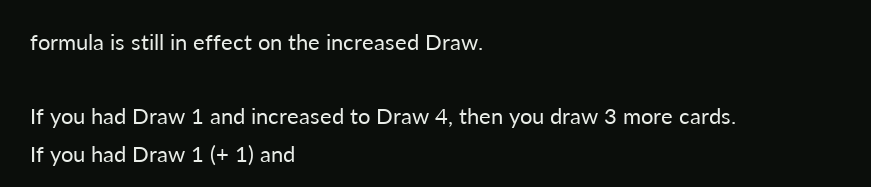formula is still in effect on the increased Draw.

If you had Draw 1 and increased to Draw 4, then you draw 3 more cards.
If you had Draw 1 (+ 1) and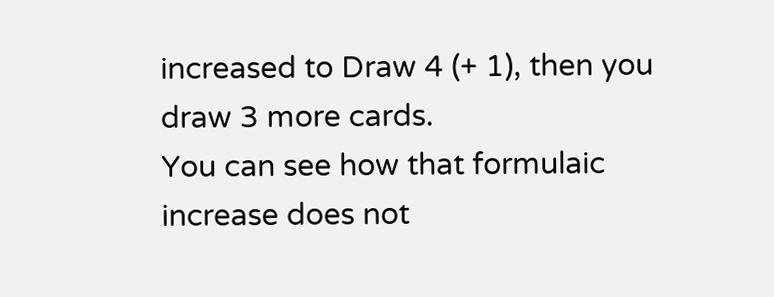increased to Draw 4 (+ 1), then you draw 3 more cards.
You can see how that formulaic increase does not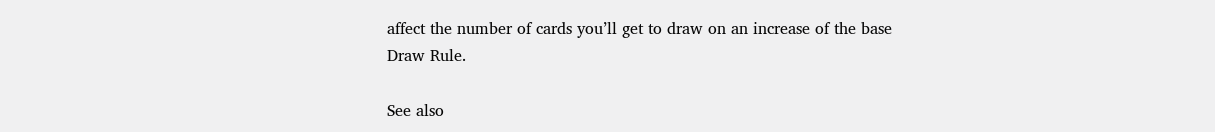affect the number of cards you’ll get to draw on an increase of the base Draw Rule.

See also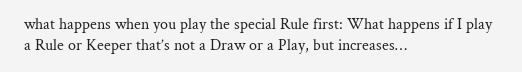what happens when you play the special Rule first: What happens if I play a Rule or Keeper that’s not a Draw or a Play, but increases…